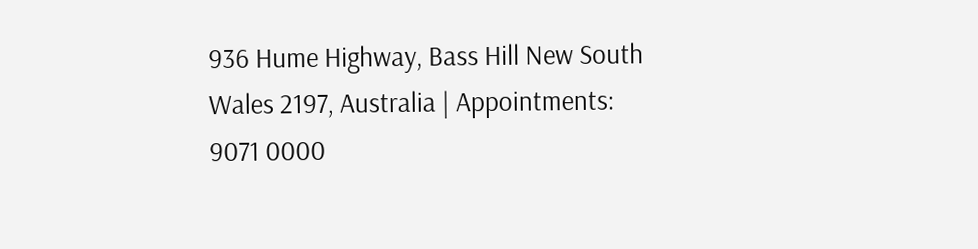936 Hume Highway, Bass Hill New South Wales 2197, Australia | Appointments: 9071 0000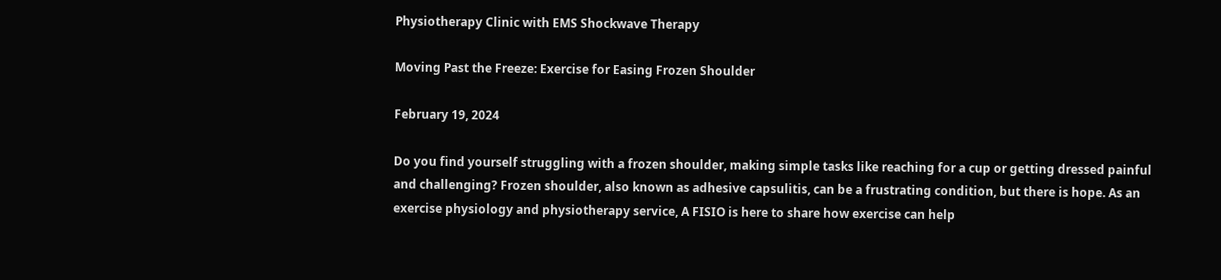Physiotherapy Clinic with EMS Shockwave Therapy

Moving Past the Freeze: Exercise for Easing Frozen Shoulder

February 19, 2024

Do you find yourself struggling with a frozen shoulder, making simple tasks like reaching for a cup or getting dressed painful and challenging? Frozen shoulder, also known as adhesive capsulitis, can be a frustrating condition, but there is hope. As an exercise physiology and physiotherapy service, A FISIO is here to share how exercise can help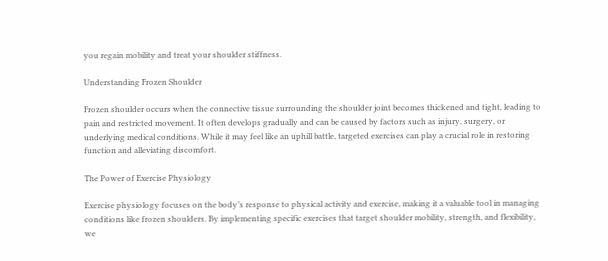you regain mobility and treat your shoulder stiffness.

Understanding Frozen Shoulder

Frozen shoulder occurs when the connective tissue surrounding the shoulder joint becomes thickened and tight, leading to pain and restricted movement. It often develops gradually and can be caused by factors such as injury, surgery, or underlying medical conditions. While it may feel like an uphill battle, targeted exercises can play a crucial role in restoring function and alleviating discomfort.

The Power of Exercise Physiology

Exercise physiology focuses on the body’s response to physical activity and exercise, making it a valuable tool in managing conditions like frozen shoulders. By implementing specific exercises that target shoulder mobility, strength, and flexibility, we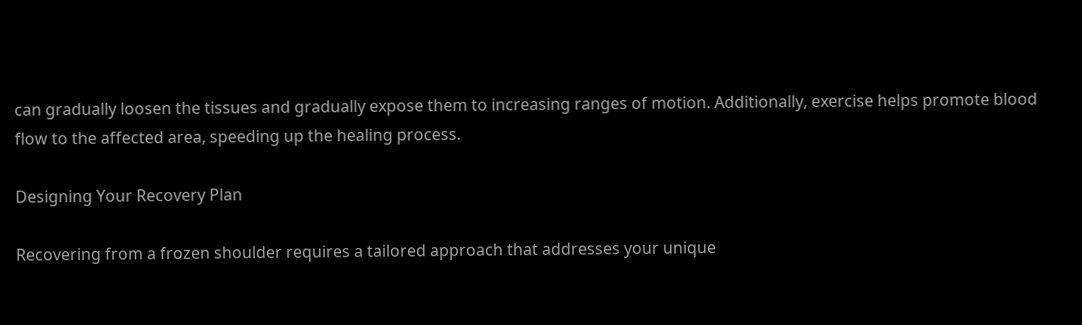can gradually loosen the tissues and gradually expose them to increasing ranges of motion. Additionally, exercise helps promote blood flow to the affected area, speeding up the healing process.

Designing Your Recovery Plan

Recovering from a frozen shoulder requires a tailored approach that addresses your unique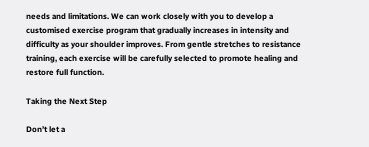needs and limitations. We can work closely with you to develop a customised exercise program that gradually increases in intensity and difficulty as your shoulder improves. From gentle stretches to resistance training, each exercise will be carefully selected to promote healing and restore full function.

Taking the Next Step

Don’t let a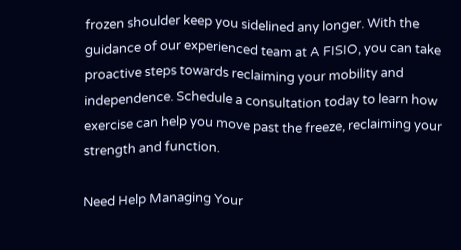frozen shoulder keep you sidelined any longer. With the guidance of our experienced team at A FISIO, you can take proactive steps towards reclaiming your mobility and independence. Schedule a consultation today to learn how exercise can help you move past the freeze, reclaiming your strength and function.

Need Help Managing Your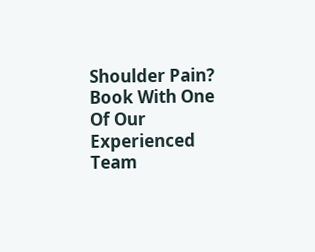Shoulder Pain? Book With One Of Our Experienced Team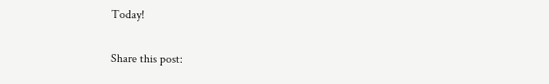Today!

Share this post: